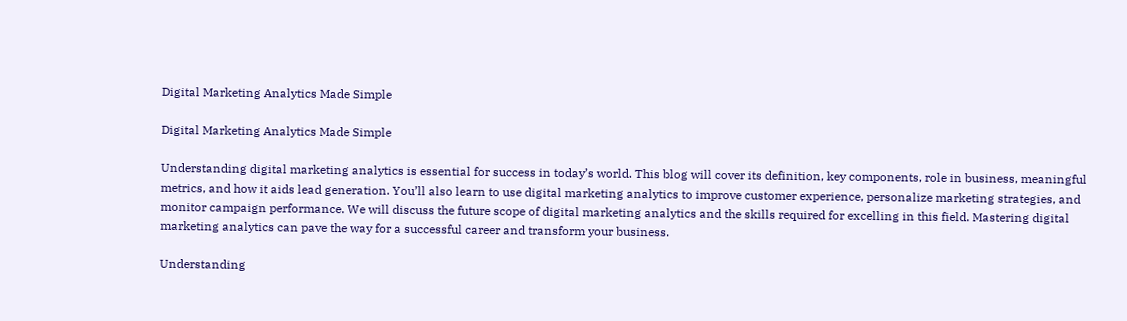Digital Marketing Analytics Made Simple

Digital Marketing Analytics Made Simple

Understanding digital marketing analytics is essential for success in today’s world. This blog will cover its definition, key components, role in business, meaningful metrics, and how it aids lead generation. You’ll also learn to use digital marketing analytics to improve customer experience, personalize marketing strategies, and monitor campaign performance. We will discuss the future scope of digital marketing analytics and the skills required for excelling in this field. Mastering digital marketing analytics can pave the way for a successful career and transform your business.

Understanding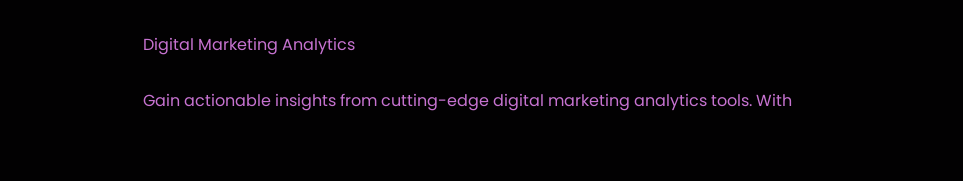Digital Marketing Analytics

Gain actionable insights from cutting-edge digital marketing analytics tools. With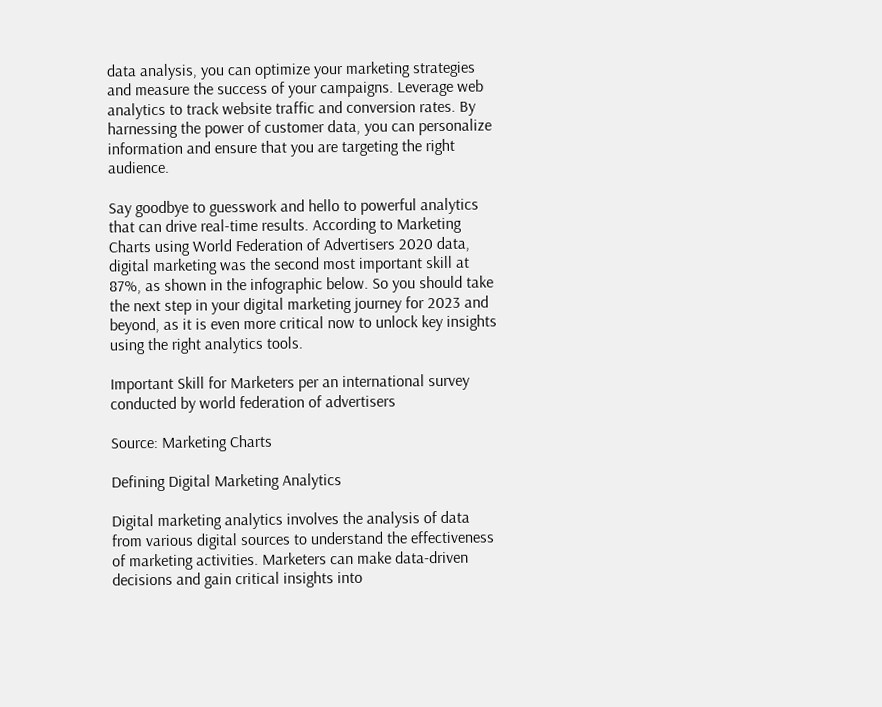data analysis, you can optimize your marketing strategies and measure the success of your campaigns. Leverage web analytics to track website traffic and conversion rates. By harnessing the power of customer data, you can personalize information and ensure that you are targeting the right audience.

Say goodbye to guesswork and hello to powerful analytics that can drive real-time results. According to Marketing Charts using World Federation of Advertisers 2020 data, digital marketing was the second most important skill at 87%, as shown in the infographic below. So you should take the next step in your digital marketing journey for 2023 and beyond, as it is even more critical now to unlock key insights using the right analytics tools.

Important Skill for Marketers per an international survey conducted by world federation of advertisers

Source: Marketing Charts

Defining Digital Marketing Analytics

Digital marketing analytics involves the analysis of data from various digital sources to understand the effectiveness of marketing activities. Marketers can make data-driven decisions and gain critical insights into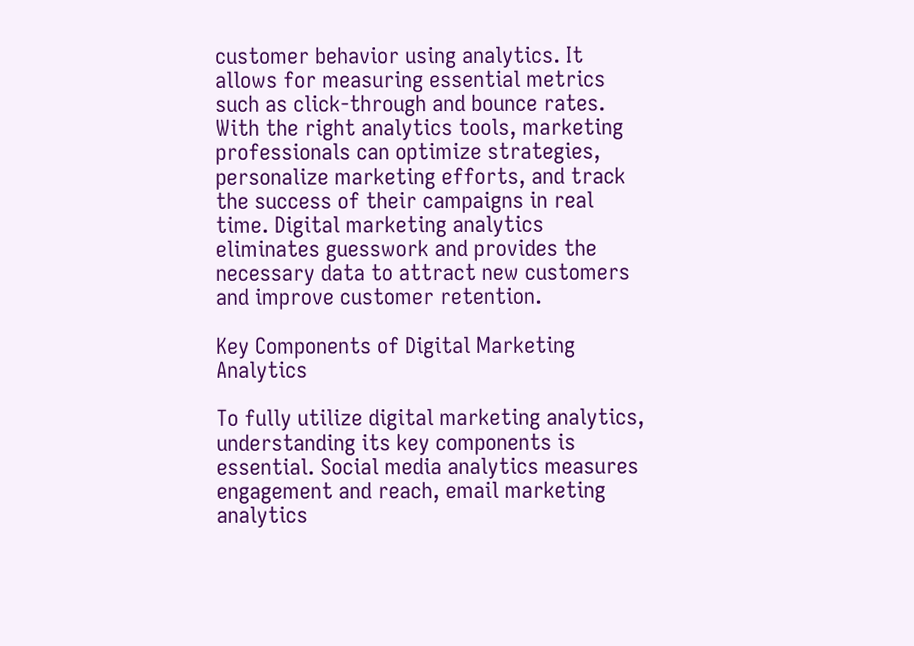customer behavior using analytics. It allows for measuring essential metrics such as click-through and bounce rates. With the right analytics tools, marketing professionals can optimize strategies, personalize marketing efforts, and track the success of their campaigns in real time. Digital marketing analytics eliminates guesswork and provides the necessary data to attract new customers and improve customer retention.

Key Components of Digital Marketing Analytics

To fully utilize digital marketing analytics, understanding its key components is essential. Social media analytics measures engagement and reach, email marketing analytics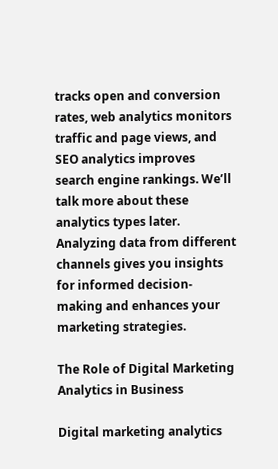tracks open and conversion rates, web analytics monitors traffic and page views, and SEO analytics improves search engine rankings. We’ll talk more about these analytics types later. Analyzing data from different channels gives you insights for informed decision-making and enhances your marketing strategies.

The Role of Digital Marketing Analytics in Business

Digital marketing analytics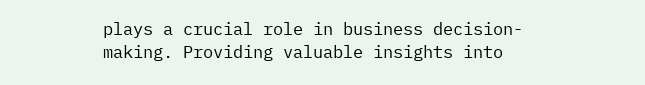plays a crucial role in business decision-making. Providing valuable insights into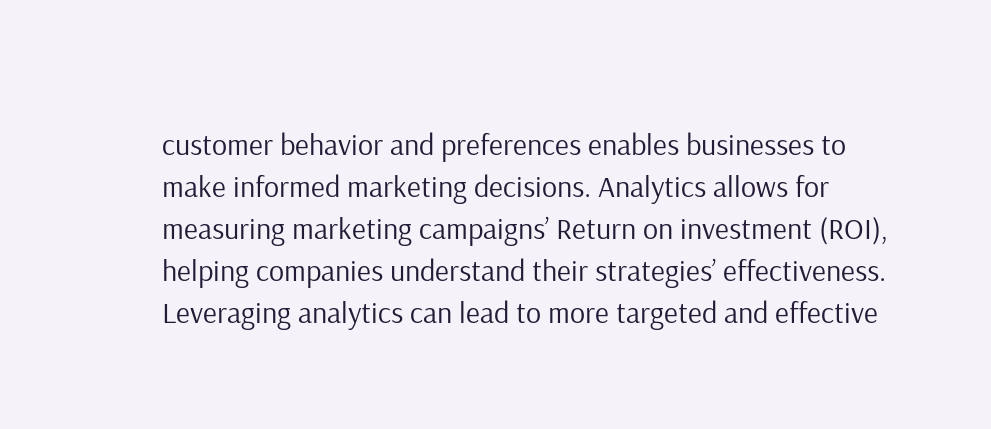customer behavior and preferences enables businesses to make informed marketing decisions. Analytics allows for measuring marketing campaigns’ Return on investment (ROI), helping companies understand their strategies’ effectiveness. Leveraging analytics can lead to more targeted and effective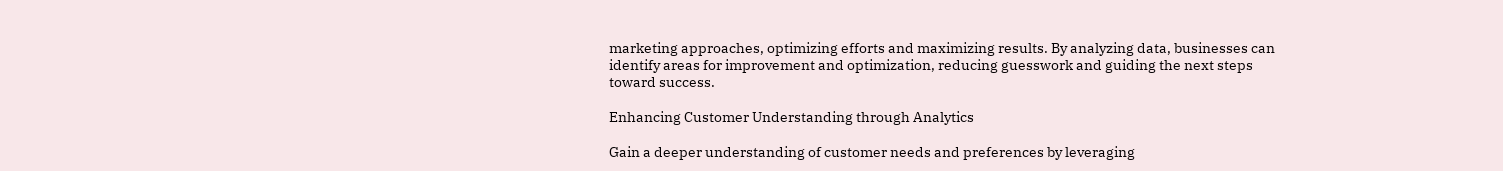marketing approaches, optimizing efforts and maximizing results. By analyzing data, businesses can identify areas for improvement and optimization, reducing guesswork and guiding the next steps toward success.

Enhancing Customer Understanding through Analytics

Gain a deeper understanding of customer needs and preferences by leveraging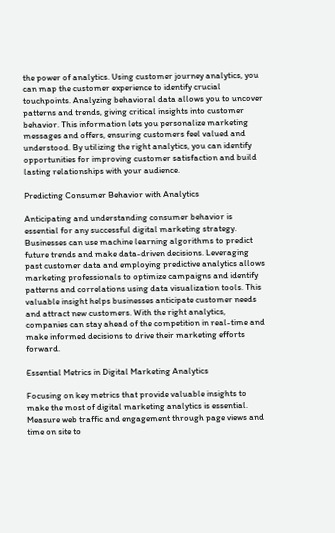the power of analytics. Using customer journey analytics, you can map the customer experience to identify crucial touchpoints. Analyzing behavioral data allows you to uncover patterns and trends, giving critical insights into customer behavior. This information lets you personalize marketing messages and offers, ensuring customers feel valued and understood. By utilizing the right analytics, you can identify opportunities for improving customer satisfaction and build lasting relationships with your audience.

Predicting Consumer Behavior with Analytics

Anticipating and understanding consumer behavior is essential for any successful digital marketing strategy. Businesses can use machine learning algorithms to predict future trends and make data-driven decisions. Leveraging past customer data and employing predictive analytics allows marketing professionals to optimize campaigns and identify patterns and correlations using data visualization tools. This valuable insight helps businesses anticipate customer needs and attract new customers. With the right analytics, companies can stay ahead of the competition in real-time and make informed decisions to drive their marketing efforts forward.

Essential Metrics in Digital Marketing Analytics

Focusing on key metrics that provide valuable insights to make the most of digital marketing analytics is essential. Measure web traffic and engagement through page views and time on site to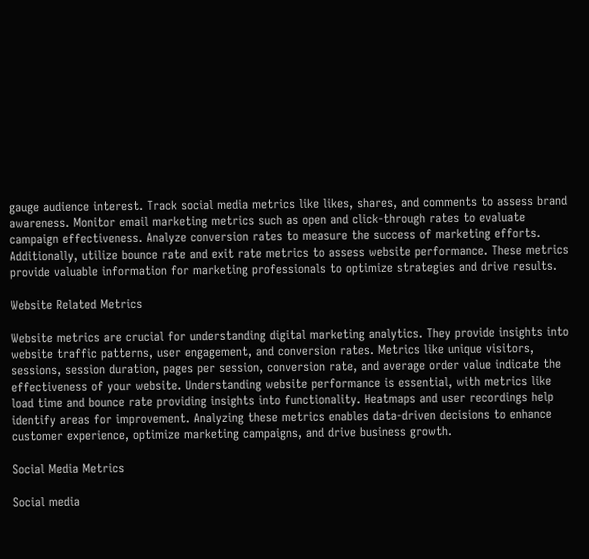gauge audience interest. Track social media metrics like likes, shares, and comments to assess brand awareness. Monitor email marketing metrics such as open and click-through rates to evaluate campaign effectiveness. Analyze conversion rates to measure the success of marketing efforts. Additionally, utilize bounce rate and exit rate metrics to assess website performance. These metrics provide valuable information for marketing professionals to optimize strategies and drive results.

Website Related Metrics

Website metrics are crucial for understanding digital marketing analytics. They provide insights into website traffic patterns, user engagement, and conversion rates. Metrics like unique visitors, sessions, session duration, pages per session, conversion rate, and average order value indicate the effectiveness of your website. Understanding website performance is essential, with metrics like load time and bounce rate providing insights into functionality. Heatmaps and user recordings help identify areas for improvement. Analyzing these metrics enables data-driven decisions to enhance customer experience, optimize marketing campaigns, and drive business growth.

Social Media Metrics

Social media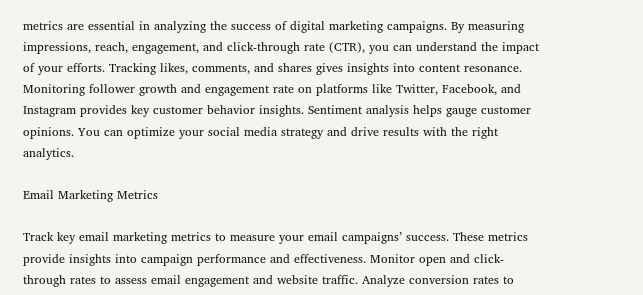metrics are essential in analyzing the success of digital marketing campaigns. By measuring impressions, reach, engagement, and click-through rate (CTR), you can understand the impact of your efforts. Tracking likes, comments, and shares gives insights into content resonance. Monitoring follower growth and engagement rate on platforms like Twitter, Facebook, and Instagram provides key customer behavior insights. Sentiment analysis helps gauge customer opinions. You can optimize your social media strategy and drive results with the right analytics.

Email Marketing Metrics

Track key email marketing metrics to measure your email campaigns’ success. These metrics provide insights into campaign performance and effectiveness. Monitor open and click-through rates to assess email engagement and website traffic. Analyze conversion rates to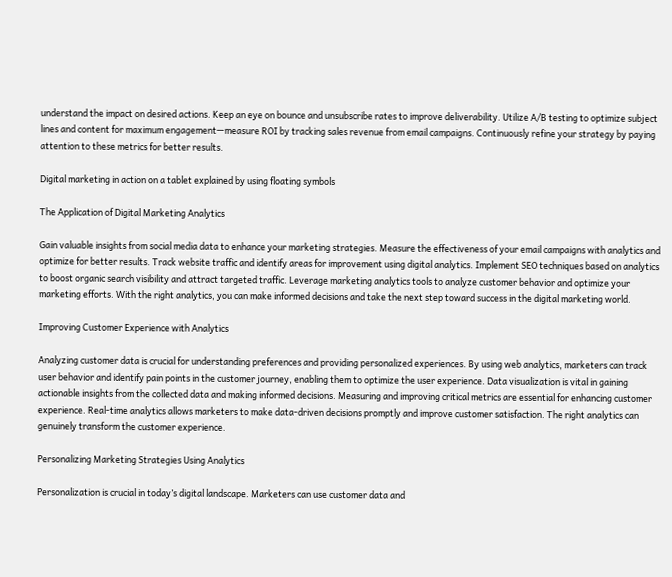understand the impact on desired actions. Keep an eye on bounce and unsubscribe rates to improve deliverability. Utilize A/B testing to optimize subject lines and content for maximum engagement—measure ROI by tracking sales revenue from email campaigns. Continuously refine your strategy by paying attention to these metrics for better results.

Digital marketing in action on a tablet explained by using floating symbols

The Application of Digital Marketing Analytics

Gain valuable insights from social media data to enhance your marketing strategies. Measure the effectiveness of your email campaigns with analytics and optimize for better results. Track website traffic and identify areas for improvement using digital analytics. Implement SEO techniques based on analytics to boost organic search visibility and attract targeted traffic. Leverage marketing analytics tools to analyze customer behavior and optimize your marketing efforts. With the right analytics, you can make informed decisions and take the next step toward success in the digital marketing world.

Improving Customer Experience with Analytics

Analyzing customer data is crucial for understanding preferences and providing personalized experiences. By using web analytics, marketers can track user behavior and identify pain points in the customer journey, enabling them to optimize the user experience. Data visualization is vital in gaining actionable insights from the collected data and making informed decisions. Measuring and improving critical metrics are essential for enhancing customer experience. Real-time analytics allows marketers to make data-driven decisions promptly and improve customer satisfaction. The right analytics can genuinely transform the customer experience.

Personalizing Marketing Strategies Using Analytics

Personalization is crucial in today’s digital landscape. Marketers can use customer data and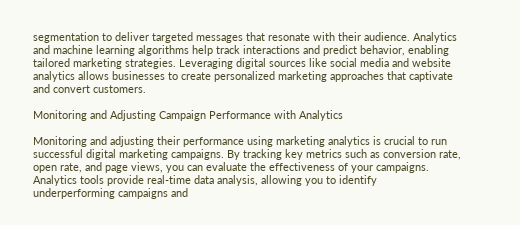segmentation to deliver targeted messages that resonate with their audience. Analytics and machine learning algorithms help track interactions and predict behavior, enabling tailored marketing strategies. Leveraging digital sources like social media and website analytics allows businesses to create personalized marketing approaches that captivate and convert customers.

Monitoring and Adjusting Campaign Performance with Analytics

Monitoring and adjusting their performance using marketing analytics is crucial to run successful digital marketing campaigns. By tracking key metrics such as conversion rate, open rate, and page views, you can evaluate the effectiveness of your campaigns. Analytics tools provide real-time data analysis, allowing you to identify underperforming campaigns and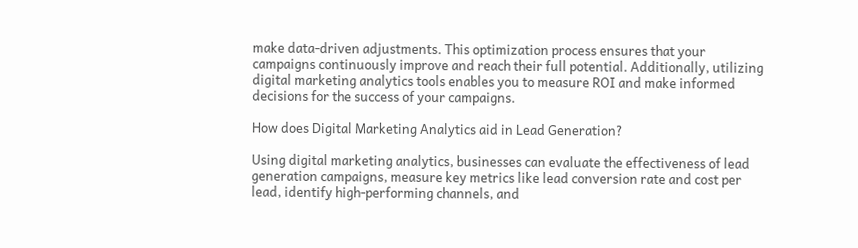make data-driven adjustments. This optimization process ensures that your campaigns continuously improve and reach their full potential. Additionally, utilizing digital marketing analytics tools enables you to measure ROI and make informed decisions for the success of your campaigns.

How does Digital Marketing Analytics aid in Lead Generation?

Using digital marketing analytics, businesses can evaluate the effectiveness of lead generation campaigns, measure key metrics like lead conversion rate and cost per lead, identify high-performing channels, and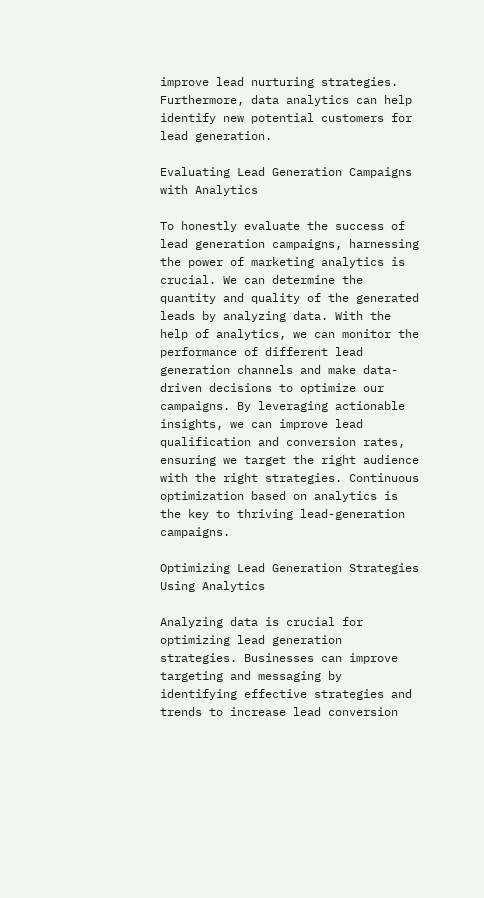improve lead nurturing strategies. Furthermore, data analytics can help identify new potential customers for lead generation.

Evaluating Lead Generation Campaigns with Analytics

To honestly evaluate the success of lead generation campaigns, harnessing the power of marketing analytics is crucial. We can determine the quantity and quality of the generated leads by analyzing data. With the help of analytics, we can monitor the performance of different lead generation channels and make data-driven decisions to optimize our campaigns. By leveraging actionable insights, we can improve lead qualification and conversion rates, ensuring we target the right audience with the right strategies. Continuous optimization based on analytics is the key to thriving lead-generation campaigns.

Optimizing Lead Generation Strategies Using Analytics

Analyzing data is crucial for optimizing lead generation strategies. Businesses can improve targeting and messaging by identifying effective strategies and trends to increase lead conversion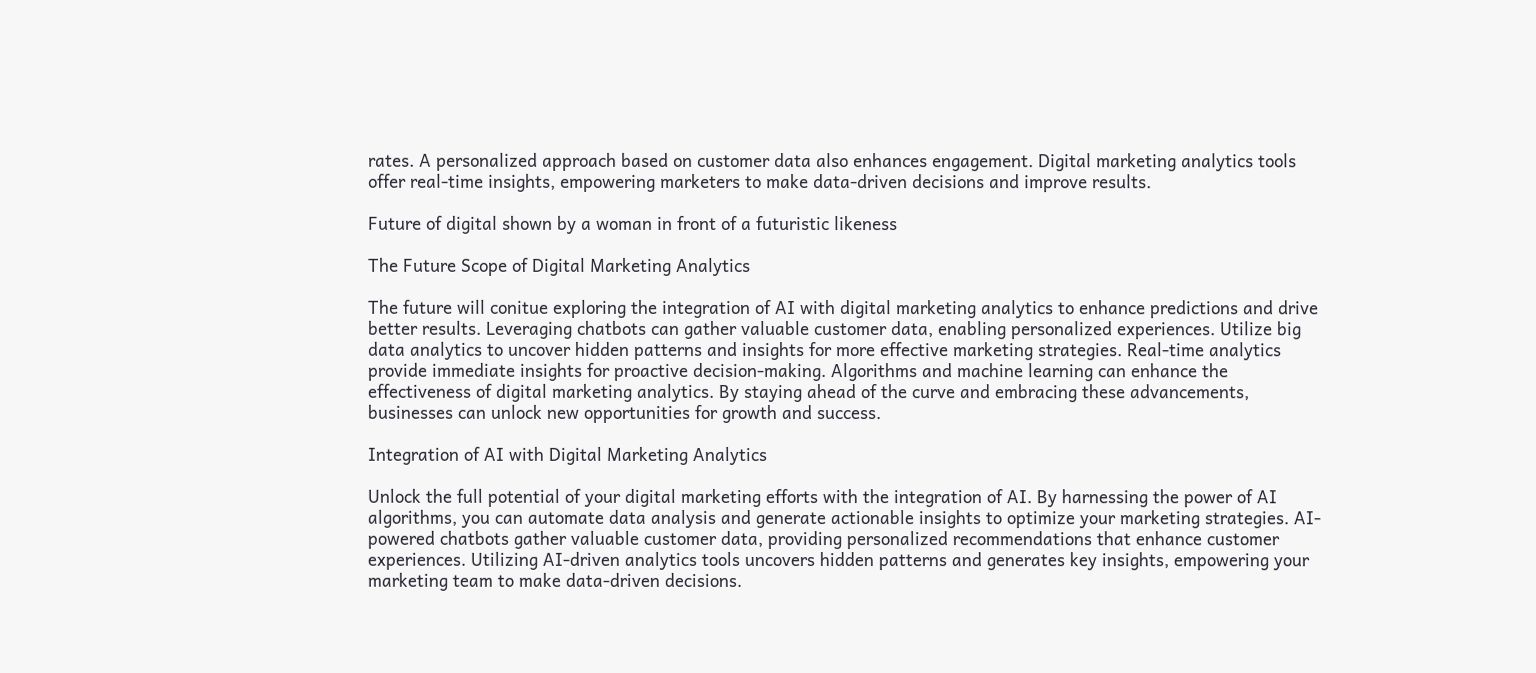rates. A personalized approach based on customer data also enhances engagement. Digital marketing analytics tools offer real-time insights, empowering marketers to make data-driven decisions and improve results.

Future of digital shown by a woman in front of a futuristic likeness

The Future Scope of Digital Marketing Analytics

The future will conitue exploring the integration of AI with digital marketing analytics to enhance predictions and drive better results. Leveraging chatbots can gather valuable customer data, enabling personalized experiences. Utilize big data analytics to uncover hidden patterns and insights for more effective marketing strategies. Real-time analytics provide immediate insights for proactive decision-making. Algorithms and machine learning can enhance the effectiveness of digital marketing analytics. By staying ahead of the curve and embracing these advancements, businesses can unlock new opportunities for growth and success.

Integration of AI with Digital Marketing Analytics

Unlock the full potential of your digital marketing efforts with the integration of AI. By harnessing the power of AI algorithms, you can automate data analysis and generate actionable insights to optimize your marketing strategies. AI-powered chatbots gather valuable customer data, providing personalized recommendations that enhance customer experiences. Utilizing AI-driven analytics tools uncovers hidden patterns and generates key insights, empowering your marketing team to make data-driven decisions.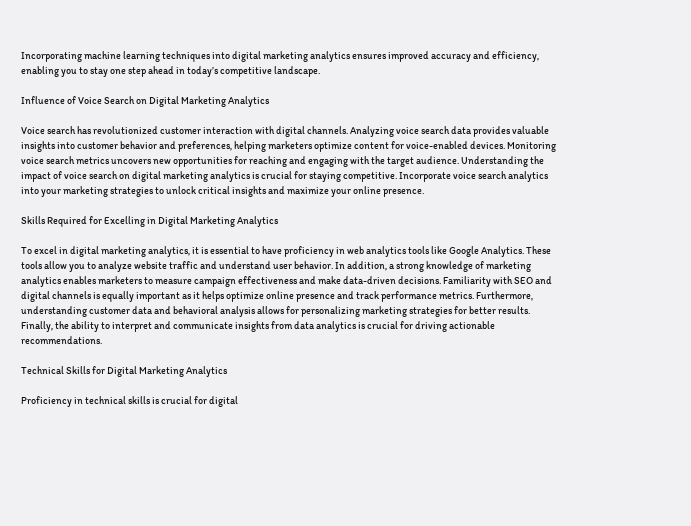Incorporating machine learning techniques into digital marketing analytics ensures improved accuracy and efficiency, enabling you to stay one step ahead in today’s competitive landscape.

Influence of Voice Search on Digital Marketing Analytics

Voice search has revolutionized customer interaction with digital channels. Analyzing voice search data provides valuable insights into customer behavior and preferences, helping marketers optimize content for voice-enabled devices. Monitoring voice search metrics uncovers new opportunities for reaching and engaging with the target audience. Understanding the impact of voice search on digital marketing analytics is crucial for staying competitive. Incorporate voice search analytics into your marketing strategies to unlock critical insights and maximize your online presence.

Skills Required for Excelling in Digital Marketing Analytics

To excel in digital marketing analytics, it is essential to have proficiency in web analytics tools like Google Analytics. These tools allow you to analyze website traffic and understand user behavior. In addition, a strong knowledge of marketing analytics enables marketers to measure campaign effectiveness and make data-driven decisions. Familiarity with SEO and digital channels is equally important as it helps optimize online presence and track performance metrics. Furthermore, understanding customer data and behavioral analysis allows for personalizing marketing strategies for better results. Finally, the ability to interpret and communicate insights from data analytics is crucial for driving actionable recommendations.

Technical Skills for Digital Marketing Analytics

Proficiency in technical skills is crucial for digital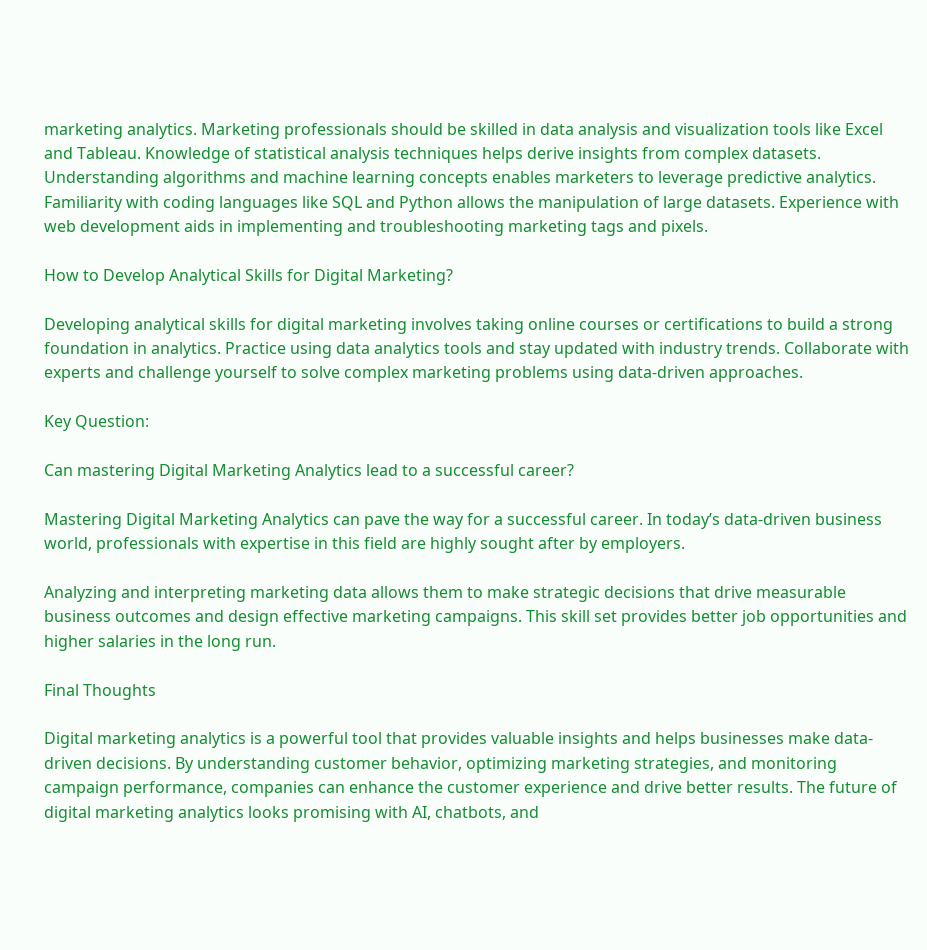marketing analytics. Marketing professionals should be skilled in data analysis and visualization tools like Excel and Tableau. Knowledge of statistical analysis techniques helps derive insights from complex datasets. Understanding algorithms and machine learning concepts enables marketers to leverage predictive analytics. Familiarity with coding languages like SQL and Python allows the manipulation of large datasets. Experience with web development aids in implementing and troubleshooting marketing tags and pixels.

How to Develop Analytical Skills for Digital Marketing?

Developing analytical skills for digital marketing involves taking online courses or certifications to build a strong foundation in analytics. Practice using data analytics tools and stay updated with industry trends. Collaborate with experts and challenge yourself to solve complex marketing problems using data-driven approaches.

Key Question:

Can mastering Digital Marketing Analytics lead to a successful career?

Mastering Digital Marketing Analytics can pave the way for a successful career. In today’s data-driven business world, professionals with expertise in this field are highly sought after by employers.

Analyzing and interpreting marketing data allows them to make strategic decisions that drive measurable business outcomes and design effective marketing campaigns. This skill set provides better job opportunities and higher salaries in the long run.

Final Thoughts

Digital marketing analytics is a powerful tool that provides valuable insights and helps businesses make data-driven decisions. By understanding customer behavior, optimizing marketing strategies, and monitoring campaign performance, companies can enhance the customer experience and drive better results. The future of digital marketing analytics looks promising with AI, chatbots, and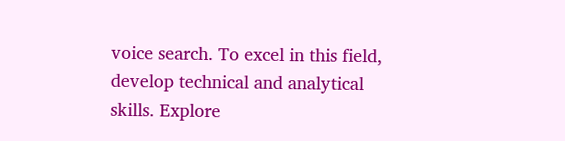voice search. To excel in this field, develop technical and analytical skills. Explore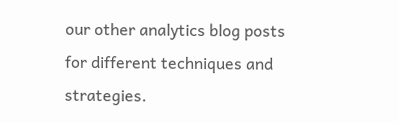our other analytics blog posts for different techniques and strategies.